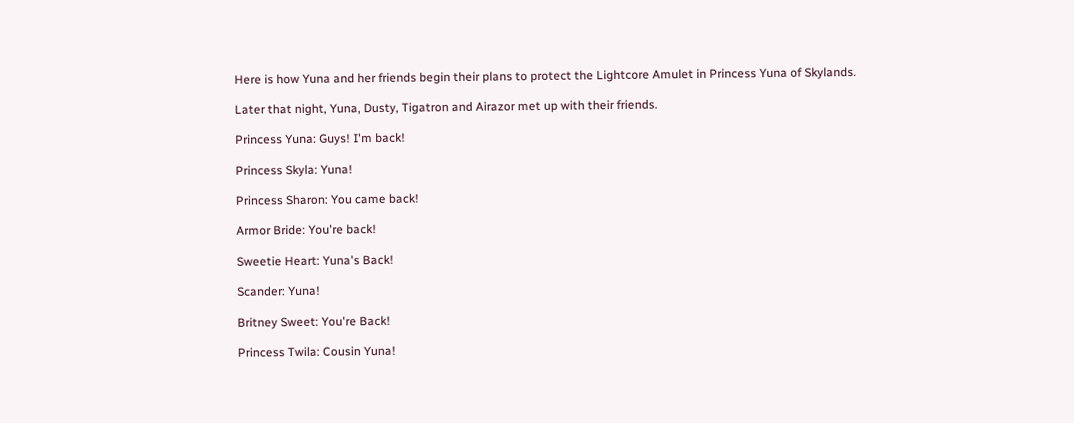Here is how Yuna and her friends begin their plans to protect the Lightcore Amulet in Princess Yuna of Skylands.

Later that night, Yuna, Dusty, Tigatron and Airazor met up with their friends.

Princess Yuna: Guys! I'm back!

Princess Skyla: Yuna!

Princess Sharon: You came back!

Armor Bride: You're back!

Sweetie Heart: Yuna's Back!

Scander: Yuna!

Britney Sweet: You're Back!

Princess Twila: Cousin Yuna!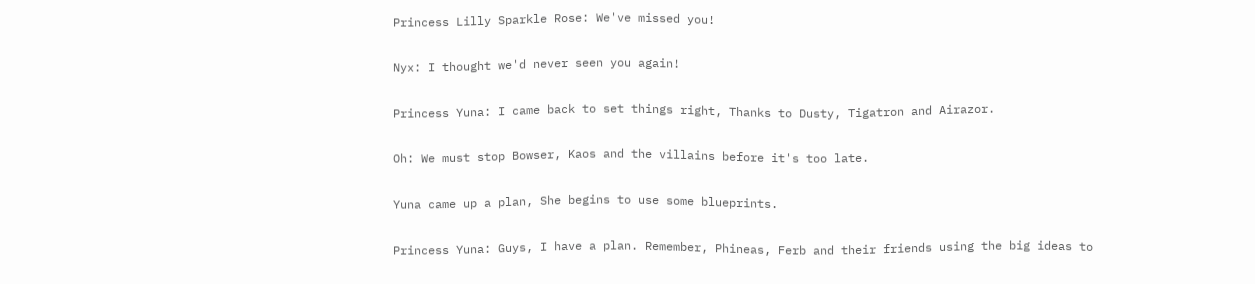Princess Lilly Sparkle Rose: We've missed you!

Nyx: I thought we'd never seen you again!

Princess Yuna: I came back to set things right, Thanks to Dusty, Tigatron and Airazor.

Oh: We must stop Bowser, Kaos and the villains before it's too late.

Yuna came up a plan, She begins to use some blueprints.

Princess Yuna: Guys, I have a plan. Remember, Phineas, Ferb and their friends using the big ideas to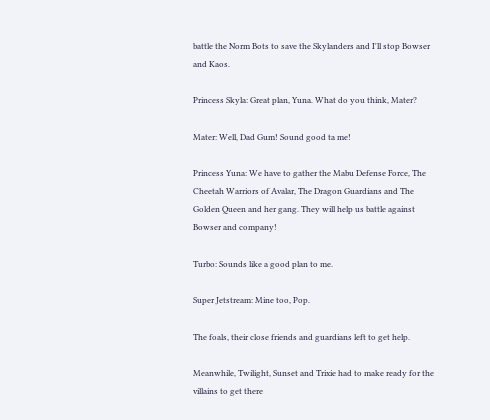battle the Norm Bots to save the Skylanders and I'll stop Bowser and Kaos.

Princess Skyla: Great plan, Yuna. What do you think, Mater?

Mater: Well, Dad Gum! Sound good ta me!

Princess Yuna: We have to gather the Mabu Defense Force, The Cheetah Warriors of Avalar, The Dragon Guardians and The Golden Queen and her gang. They will help us battle against Bowser and company!

Turbo: Sounds like a good plan to me.

Super Jetstream: Mine too, Pop.

The foals, their close friends and guardians left to get help.

Meanwhile, Twilight, Sunset and Trixie had to make ready for the villains to get there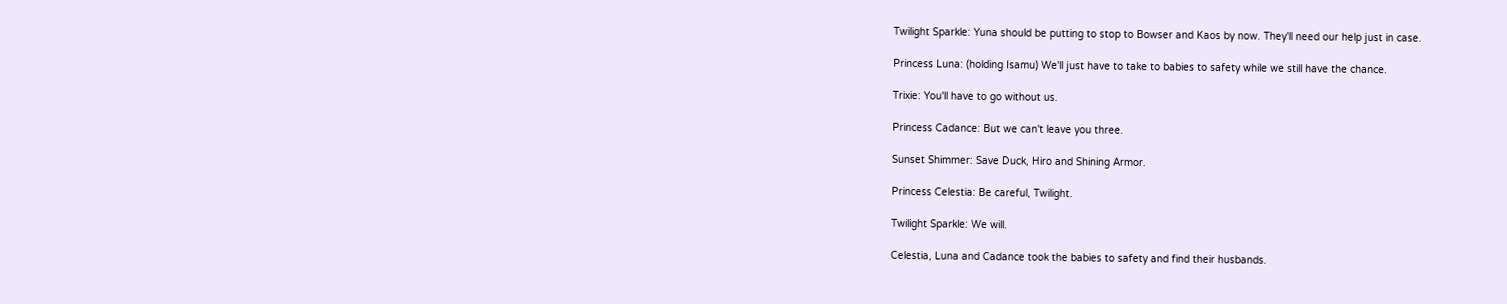Twilight Sparkle: Yuna should be putting to stop to Bowser and Kaos by now. They'll need our help just in case.

Princess Luna: (holding Isamu) We'll just have to take to babies to safety while we still have the chance.

Trixie: You'll have to go without us.

Princess Cadance: But we can't leave you three.

Sunset Shimmer: Save Duck, Hiro and Shining Armor.

Princess Celestia: Be careful, Twilight.

Twilight Sparkle: We will.

Celestia, Luna and Cadance took the babies to safety and find their husbands.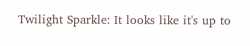Twilight Sparkle: It looks like it's up to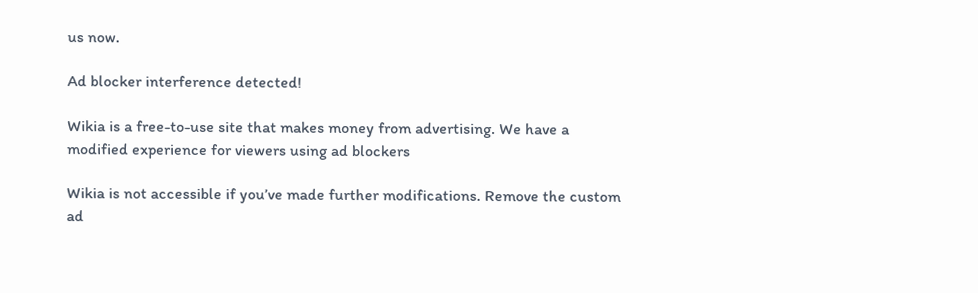us now.

Ad blocker interference detected!

Wikia is a free-to-use site that makes money from advertising. We have a modified experience for viewers using ad blockers

Wikia is not accessible if you’ve made further modifications. Remove the custom ad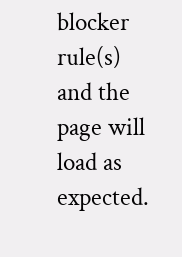blocker rule(s) and the page will load as expected.